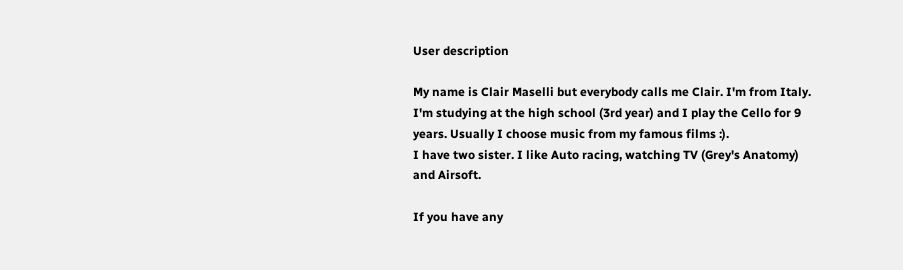User description

My name is Clair Maselli but everybody calls me Clair. I'm from Italy. I'm studying at the high school (3rd year) and I play the Cello for 9 years. Usually I choose music from my famous films :).
I have two sister. I like Auto racing, watching TV (Grey's Anatomy) and Airsoft.

If you have any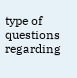type of questions regarding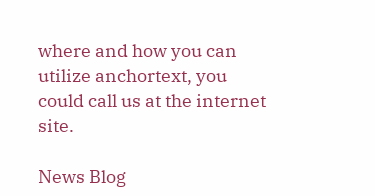where and how you can utilize anchortext, you could call us at the internet site.

News Blog